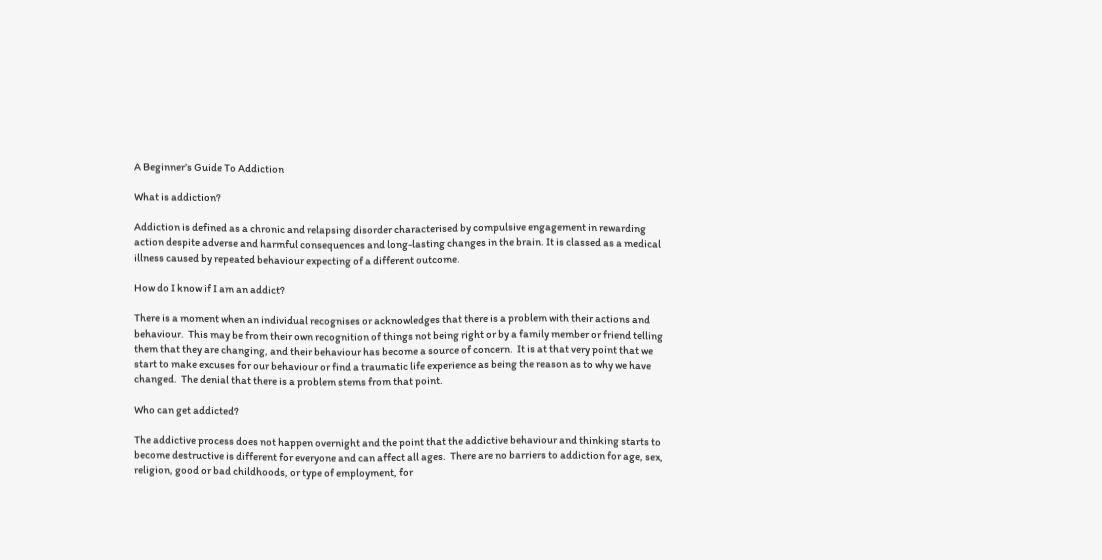A Beginner’s Guide To Addiction

What is addiction?

Addiction is defined as a chronic and relapsing disorder characterised by compulsive engagement in rewarding action despite adverse and harmful consequences and long-lasting changes in the brain. It is classed as a medical illness caused by repeated behaviour expecting of a different outcome.

How do I know if I am an addict?

There is a moment when an individual recognises or acknowledges that there is a problem with their actions and behaviour.  This may be from their own recognition of things not being right or by a family member or friend telling them that they are changing, and their behaviour has become a source of concern.  It is at that very point that we start to make excuses for our behaviour or find a traumatic life experience as being the reason as to why we have changed.  The denial that there is a problem stems from that point.

Who can get addicted?

The addictive process does not happen overnight and the point that the addictive behaviour and thinking starts to become destructive is different for everyone and can affect all ages.  There are no barriers to addiction for age, sex, religion, good or bad childhoods, or type of employment, for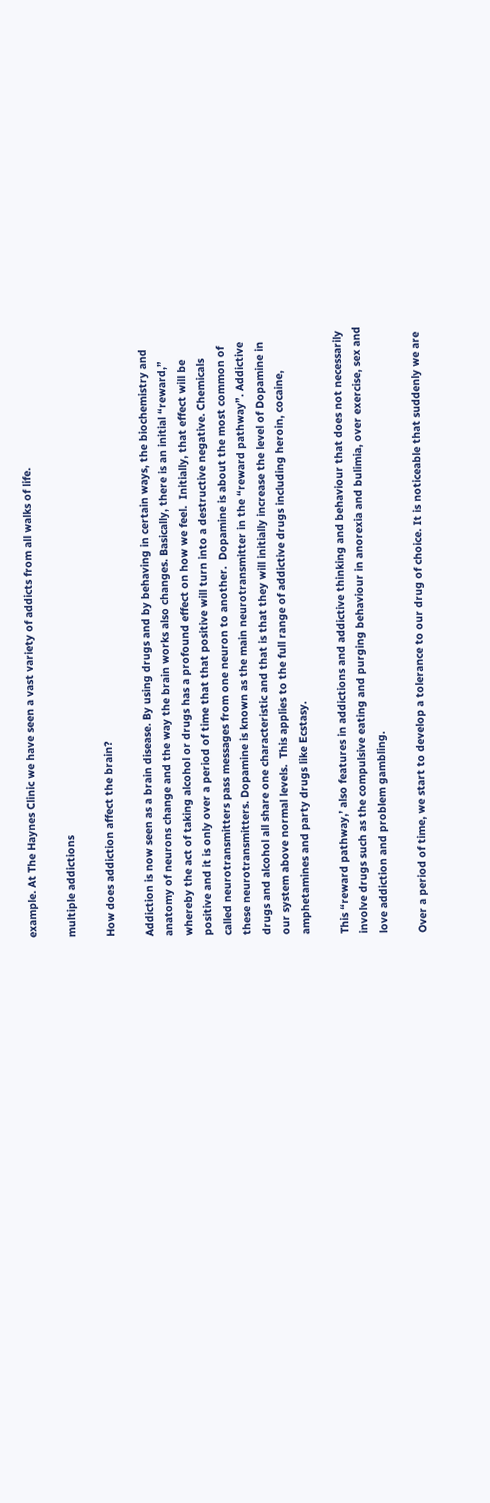example. At The Haynes Clinic we have seen a vast variety of addicts from all walks of life.

multiple addictions

How does addiction affect the brain?

Addiction is now seen as a brain disease. By using drugs and by behaving in certain ways, the biochemistry and anatomy of neurons change and the way the brain works also changes. Basically, there is an initial “reward,” whereby the act of taking alcohol or drugs has a profound effect on how we feel.  Initially, that effect will be positive and it is only over a period of time that that positive will turn into a destructive negative. Chemicals called neurotransmitters pass messages from one neuron to another.  Dopamine is about the most common of these neurotransmitters. Dopamine is known as the main neurotransmitter in the “reward pathway”. Addictive drugs and alcohol all share one characteristic and that is that they will initially increase the level of Dopamine in our system above normal levels.  This applies to the full range of addictive drugs including heroin, cocaine, amphetamines and party drugs like Ecstasy.

This “reward pathway,’ also features in addictions and addictive thinking and behaviour that does not necessarily involve drugs such as the compulsive eating and purging behaviour in anorexia and bulimia, over exercise, sex and love addiction and problem gambling.

Over a period of time, we start to develop a tolerance to our drug of choice. It is noticeable that suddenly we are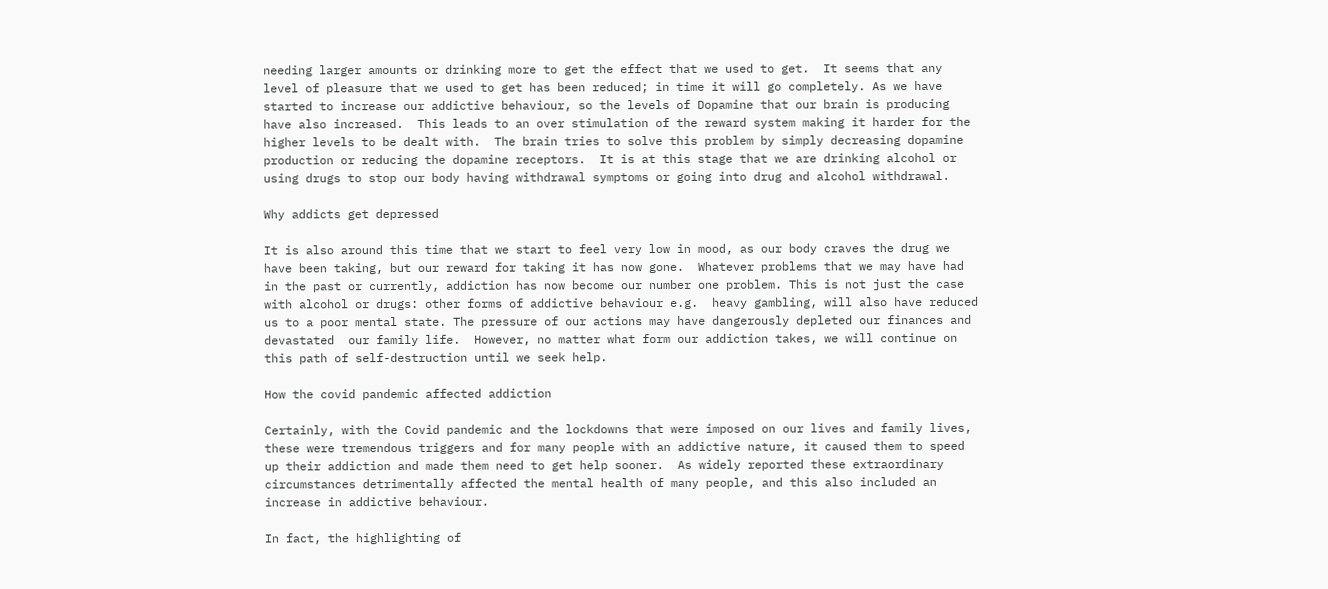needing larger amounts or drinking more to get the effect that we used to get.  It seems that any level of pleasure that we used to get has been reduced; in time it will go completely. As we have started to increase our addictive behaviour, so the levels of Dopamine that our brain is producing have also increased.  This leads to an over stimulation of the reward system making it harder for the higher levels to be dealt with.  The brain tries to solve this problem by simply decreasing dopamine production or reducing the dopamine receptors.  It is at this stage that we are drinking alcohol or using drugs to stop our body having withdrawal symptoms or going into drug and alcohol withdrawal.

Why addicts get depressed

It is also around this time that we start to feel very low in mood, as our body craves the drug we have been taking, but our reward for taking it has now gone.  Whatever problems that we may have had in the past or currently, addiction has now become our number one problem. This is not just the case with alcohol or drugs: other forms of addictive behaviour e.g.  heavy gambling, will also have reduced us to a poor mental state. The pressure of our actions may have dangerously depleted our finances and devastated  our family life.  However, no matter what form our addiction takes, we will continue on this path of self-destruction until we seek help.

How the covid pandemic affected addiction

Certainly, with the Covid pandemic and the lockdowns that were imposed on our lives and family lives,  these were tremendous triggers and for many people with an addictive nature, it caused them to speed up their addiction and made them need to get help sooner.  As widely reported these extraordinary circumstances detrimentally affected the mental health of many people, and this also included an increase in addictive behaviour.

In fact, the highlighting of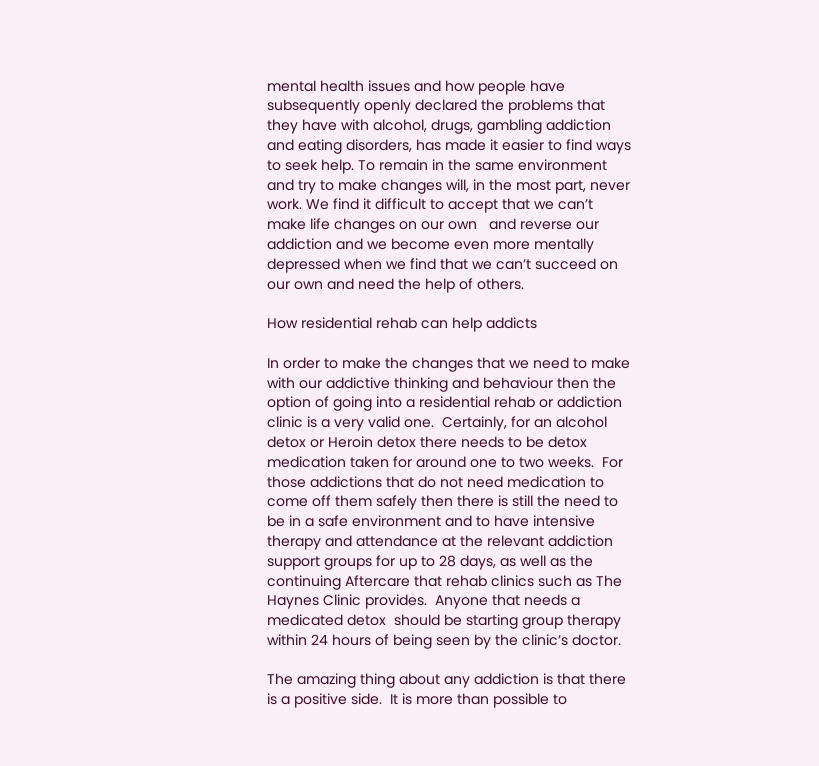mental health issues and how people have subsequently openly declared the problems that they have with alcohol, drugs, gambling addiction and eating disorders, has made it easier to find ways to seek help. To remain in the same environment and try to make changes will, in the most part, never work. We find it difficult to accept that we can’t make life changes on our own   and reverse our addiction and we become even more mentally depressed when we find that we can’t succeed on our own and need the help of others.

How residential rehab can help addicts

In order to make the changes that we need to make with our addictive thinking and behaviour then the option of going into a residential rehab or addiction clinic is a very valid one.  Certainly, for an alcohol detox or Heroin detox there needs to be detox medication taken for around one to two weeks.  For those addictions that do not need medication to come off them safely then there is still the need to be in a safe environment and to have intensive therapy and attendance at the relevant addiction support groups for up to 28 days, as well as the continuing Aftercare that rehab clinics such as The Haynes Clinic provides.  Anyone that needs a medicated detox  should be starting group therapy within 24 hours of being seen by the clinic’s doctor.

The amazing thing about any addiction is that there is a positive side.  It is more than possible to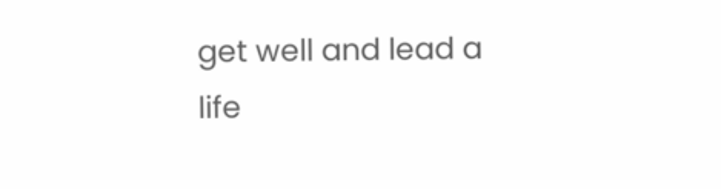get well and lead a life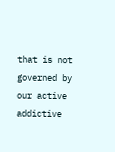that is not governed by our active addictive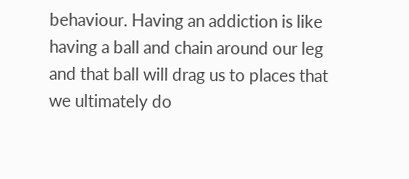behaviour. Having an addiction is like having a ball and chain around our leg and that ball will drag us to places that we ultimately do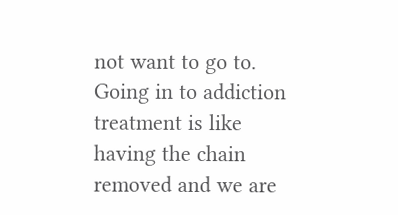not want to go to.  Going in to addiction treatment is like having the chain removed and we are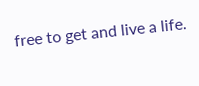free to get and live a life.